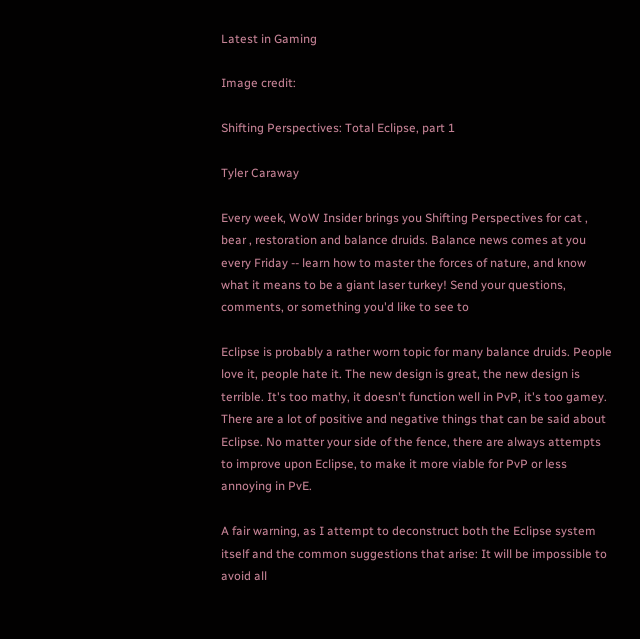Latest in Gaming

Image credit:

Shifting Perspectives: Total Eclipse, part 1

Tyler Caraway

Every week, WoW Insider brings you Shifting Perspectives for cat , bear , restoration and balance druids. Balance news comes at you every Friday -- learn how to master the forces of nature, and know what it means to be a giant laser turkey! Send your questions, comments, or something you'd like to see to

Eclipse is probably a rather worn topic for many balance druids. People love it, people hate it. The new design is great, the new design is terrible. It's too mathy, it doesn't function well in PvP, it's too gamey. There are a lot of positive and negative things that can be said about Eclipse. No matter your side of the fence, there are always attempts to improve upon Eclipse, to make it more viable for PvP or less annoying in PvE.

A fair warning, as I attempt to deconstruct both the Eclipse system itself and the common suggestions that arise: It will be impossible to avoid all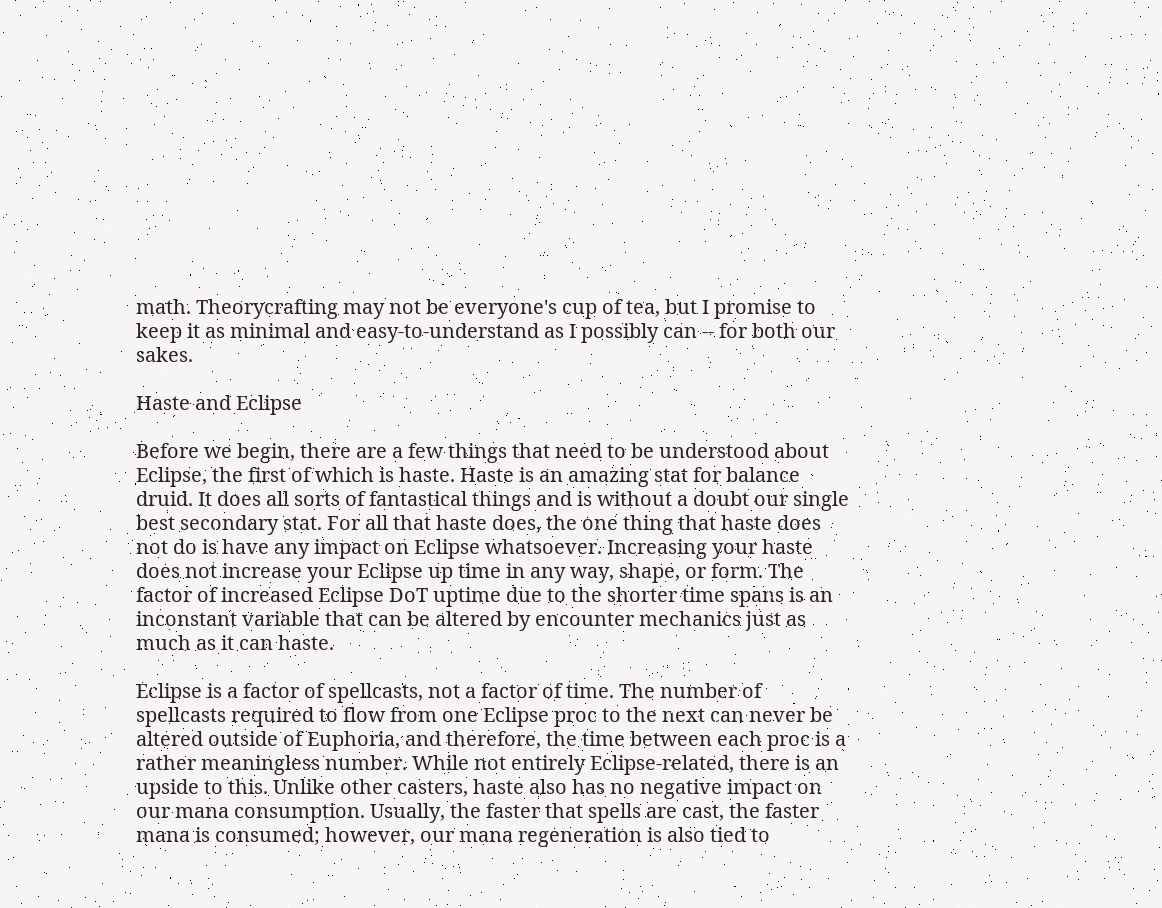math. Theorycrafting may not be everyone's cup of tea, but I promise to keep it as minimal and easy-to-understand as I possibly can -- for both our sakes.

Haste and Eclipse

Before we begin, there are a few things that need to be understood about Eclipse, the first of which is haste. Haste is an amazing stat for balance druid. It does all sorts of fantastical things and is without a doubt our single best secondary stat. For all that haste does, the one thing that haste does not do is have any impact on Eclipse whatsoever. Increasing your haste does not increase your Eclipse up time in any way, shape, or form. The factor of increased Eclipse DoT uptime due to the shorter time spans is an inconstant variable that can be altered by encounter mechanics just as much as it can haste.

Eclipse is a factor of spellcasts, not a factor of time. The number of spellcasts required to flow from one Eclipse proc to the next can never be altered outside of Euphoria, and therefore, the time between each proc is a rather meaningless number. While not entirely Eclipse-related, there is an upside to this. Unlike other casters, haste also has no negative impact on our mana consumption. Usually, the faster that spells are cast, the faster mana is consumed; however, our mana regeneration is also tied to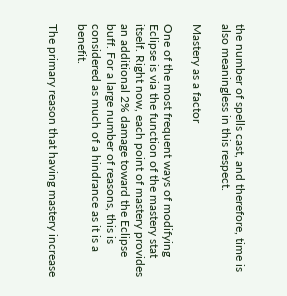the number of spells cast, and therefore, time is also meaningless in this respect.

Mastery as a factor

One of the most frequent ways of modifying Eclipse is via the function of the mastery stat itself. Right now, each point of mastery provides an additional 2% damage toward the Eclipse buff. For a large number of reasons, this is considered as much of a hindrance as it is a benefit.

The primary reason that having mastery increase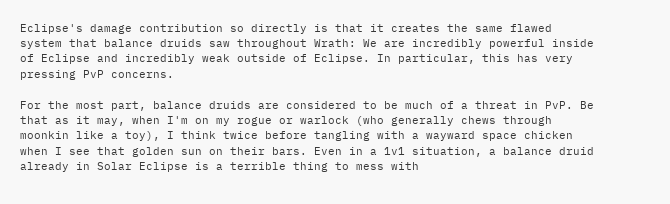Eclipse's damage contribution so directly is that it creates the same flawed system that balance druids saw throughout Wrath: We are incredibly powerful inside of Eclipse and incredibly weak outside of Eclipse. In particular, this has very pressing PvP concerns.

For the most part, balance druids are considered to be much of a threat in PvP. Be that as it may, when I'm on my rogue or warlock (who generally chews through moonkin like a toy), I think twice before tangling with a wayward space chicken when I see that golden sun on their bars. Even in a 1v1 situation, a balance druid already in Solar Eclipse is a terrible thing to mess with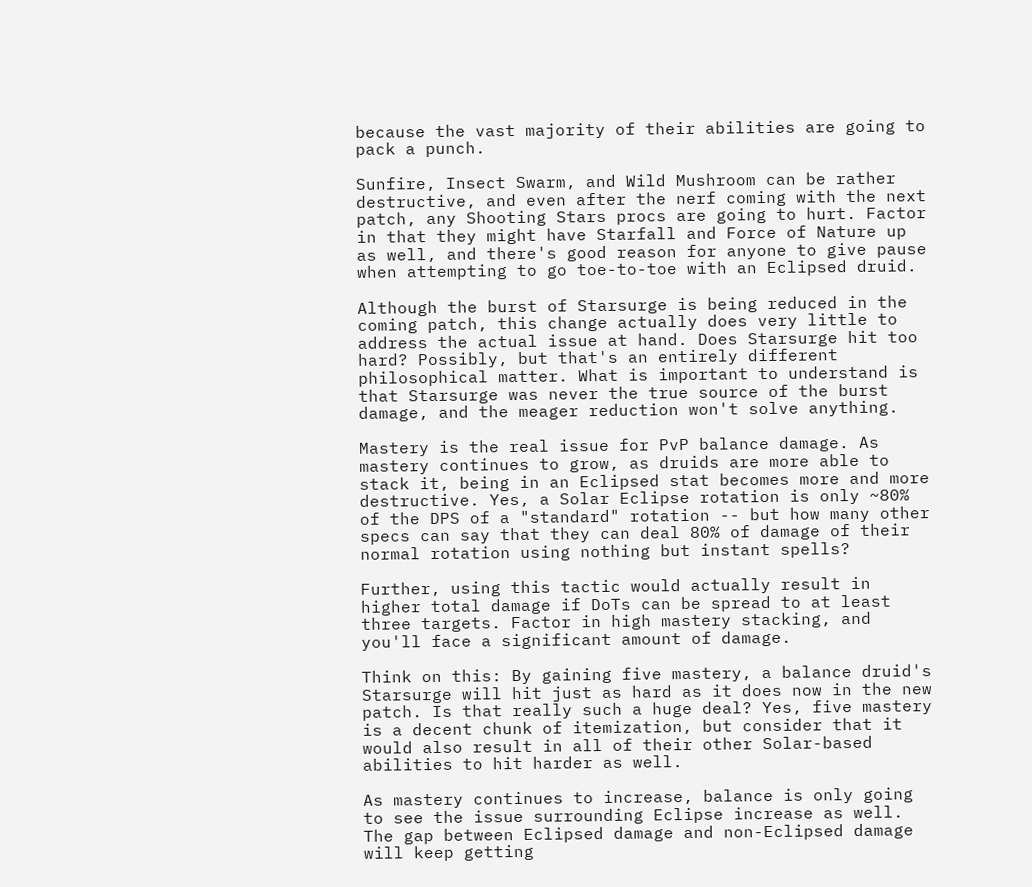because the vast majority of their abilities are going to pack a punch.

Sunfire, Insect Swarm, and Wild Mushroom can be rather destructive, and even after the nerf coming with the next patch, any Shooting Stars procs are going to hurt. Factor in that they might have Starfall and Force of Nature up as well, and there's good reason for anyone to give pause when attempting to go toe-to-toe with an Eclipsed druid.

Although the burst of Starsurge is being reduced in the coming patch, this change actually does very little to address the actual issue at hand. Does Starsurge hit too hard? Possibly, but that's an entirely different philosophical matter. What is important to understand is that Starsurge was never the true source of the burst damage, and the meager reduction won't solve anything.

Mastery is the real issue for PvP balance damage. As mastery continues to grow, as druids are more able to stack it, being in an Eclipsed stat becomes more and more destructive. Yes, a Solar Eclipse rotation is only ~80% of the DPS of a "standard" rotation -- but how many other specs can say that they can deal 80% of damage of their normal rotation using nothing but instant spells?

Further, using this tactic would actually result in higher total damage if DoTs can be spread to at least three targets. Factor in high mastery stacking, and you'll face a significant amount of damage.

Think on this: By gaining five mastery, a balance druid's Starsurge will hit just as hard as it does now in the new patch. Is that really such a huge deal? Yes, five mastery is a decent chunk of itemization, but consider that it would also result in all of their other Solar-based abilities to hit harder as well.

As mastery continues to increase, balance is only going to see the issue surrounding Eclipse increase as well. The gap between Eclipsed damage and non-Eclipsed damage will keep getting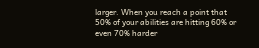larger. When you reach a point that 50% of your abilities are hitting 60% or even 70% harder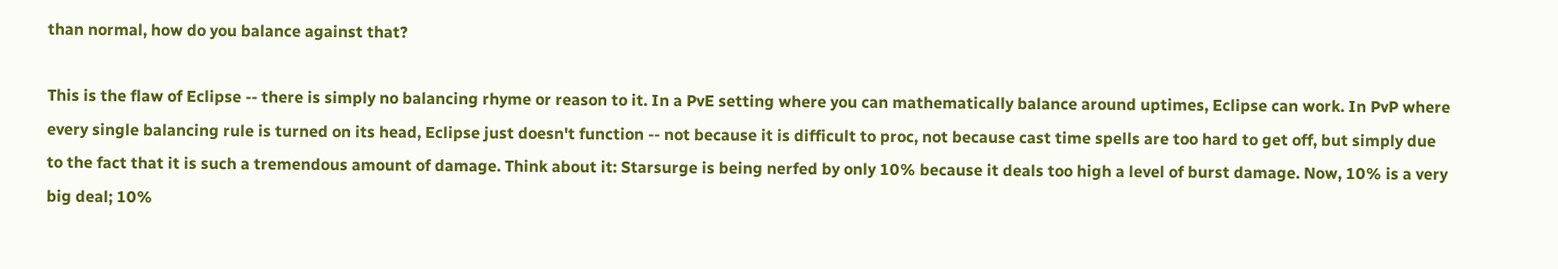than normal, how do you balance against that?

This is the flaw of Eclipse -- there is simply no balancing rhyme or reason to it. In a PvE setting where you can mathematically balance around uptimes, Eclipse can work. In PvP where every single balancing rule is turned on its head, Eclipse just doesn't function -- not because it is difficult to proc, not because cast time spells are too hard to get off, but simply due to the fact that it is such a tremendous amount of damage. Think about it: Starsurge is being nerfed by only 10% because it deals too high a level of burst damage. Now, 10% is a very big deal; 10%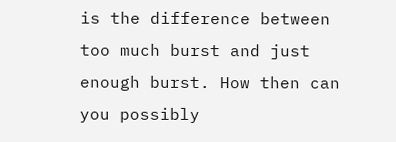is the difference between too much burst and just enough burst. How then can you possibly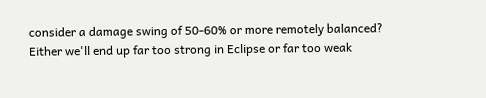consider a damage swing of 50-60% or more remotely balanced? Either we'll end up far too strong in Eclipse or far too weak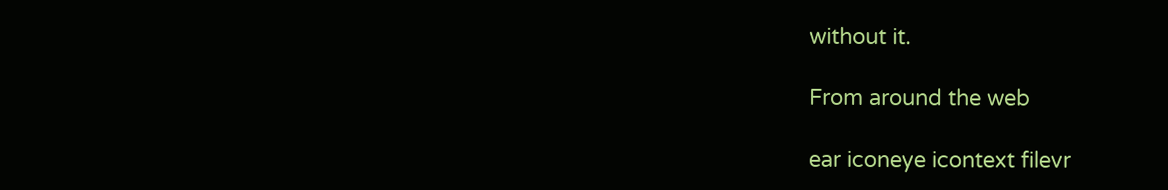without it.

From around the web

ear iconeye icontext filevr